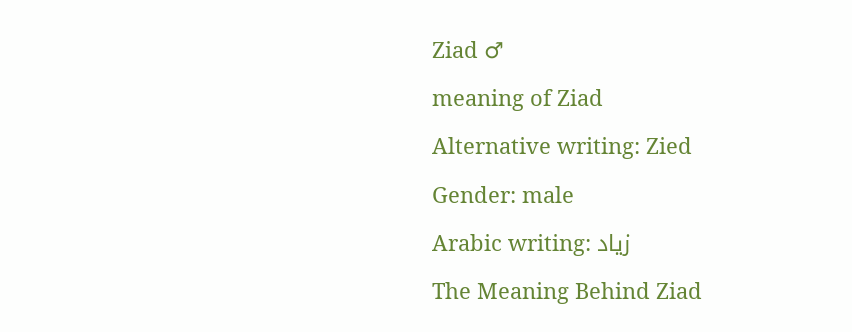Ziad ♂

meaning of Ziad

Alternative writing: Zied

Gender: male

Arabic writing: زياد

The Meaning Behind Ziad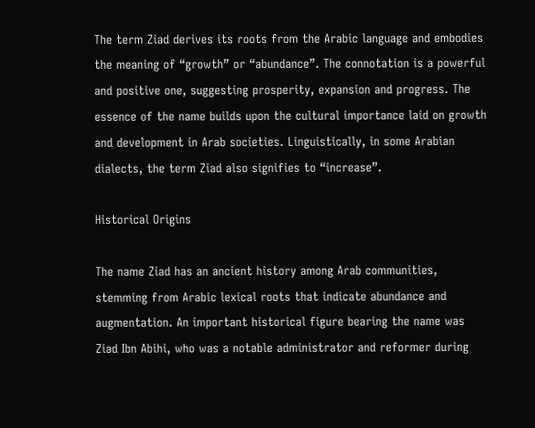The term Ziad derives its roots from the Arabic language and embodies the meaning of “growth” or “abundance”. The connotation is a powerful and positive one, suggesting prosperity, expansion and progress. The essence of the name builds upon the cultural importance laid on growth and development in Arab societies. Linguistically, in some Arabian dialects, the term Ziad also signifies to “increase”.

Historical Origins

The name Ziad has an ancient history among Arab communities, stemming from Arabic lexical roots that indicate abundance and augmentation. An important historical figure bearing the name was Ziad Ibn Abihi, who was a notable administrator and reformer during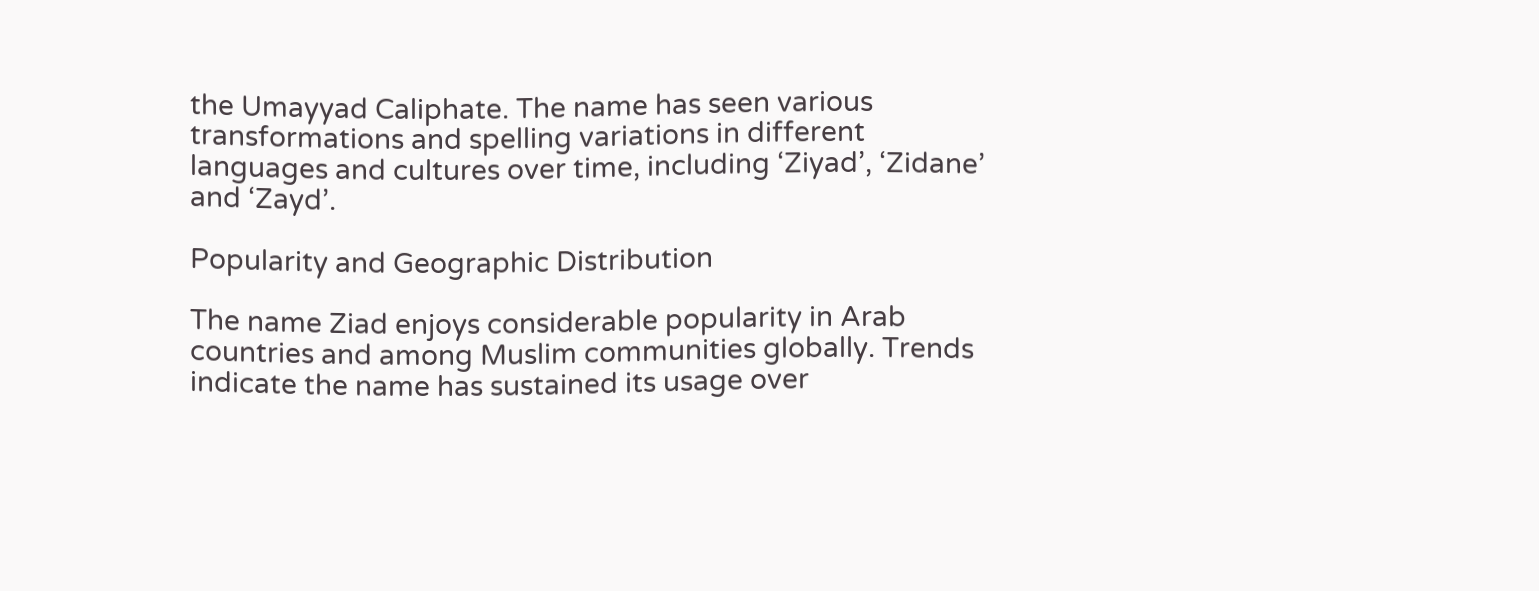the Umayyad Caliphate. The name has seen various transformations and spelling variations in different languages and cultures over time, including ‘Ziyad’, ‘Zidane’ and ‘Zayd’.

Popularity and Geographic Distribution

The name Ziad enjoys considerable popularity in Arab countries and among Muslim communities globally. Trends indicate the name has sustained its usage over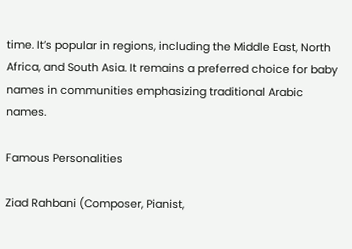time. It’s popular in regions, including the Middle East, North Africa, and South Asia. It remains a preferred choice for baby names in communities emphasizing traditional Arabic names.

Famous Personalities

Ziad Rahbani (Composer, Pianist,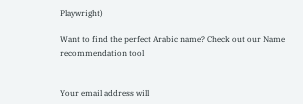Playwright)

Want to find the perfect Arabic name? Check out our Name recommendation tool


Your email address will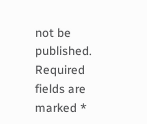not be published. Required fields are marked *